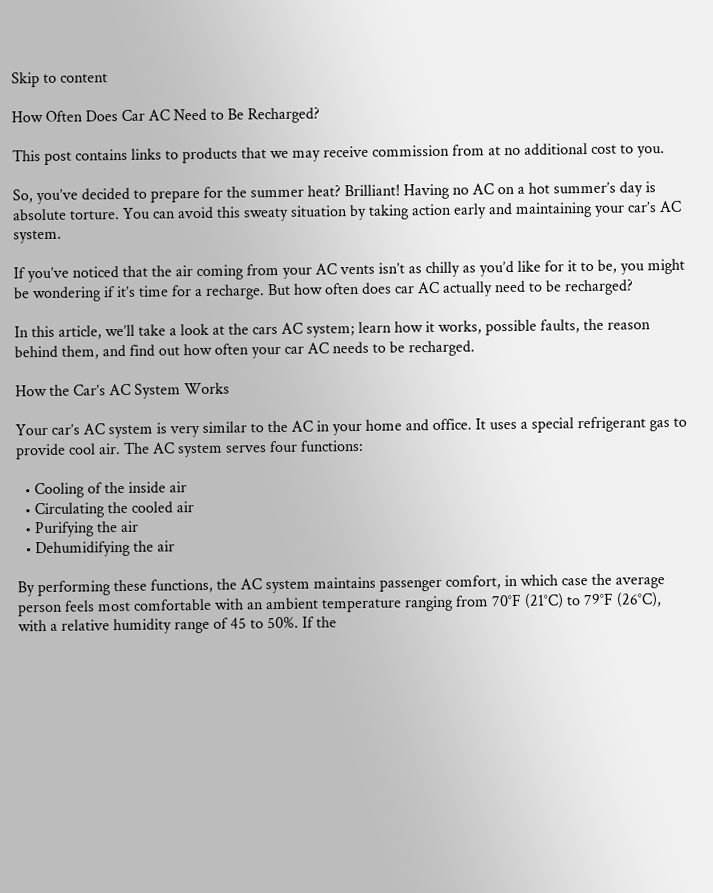Skip to content

How Often Does Car AC Need to Be Recharged?

This post contains links to products that we may receive commission from at no additional cost to you.

So, you’ve decided to prepare for the summer heat? Brilliant! Having no AC on a hot summer’s day is absolute torture. You can avoid this sweaty situation by taking action early and maintaining your car’s AC system.

If you’ve noticed that the air coming from your AC vents isn’t as chilly as you’d like for it to be, you might be wondering if it’s time for a recharge. But how often does car AC actually need to be recharged?

In this article, we’ll take a look at the cars AC system; learn how it works, possible faults, the reason behind them, and find out how often your car AC needs to be recharged.

How the Car’s AC System Works

Your car’s AC system is very similar to the AC in your home and office. It uses a special refrigerant gas to provide cool air. The AC system serves four functions:

  • Cooling of the inside air
  • Circulating the cooled air
  • Purifying the air
  • Dehumidifying the air

By performing these functions, the AC system maintains passenger comfort, in which case the average person feels most comfortable with an ambient temperature ranging from 70°F (21°C) to 79°F (26°C), with a relative humidity range of 45 to 50%. If the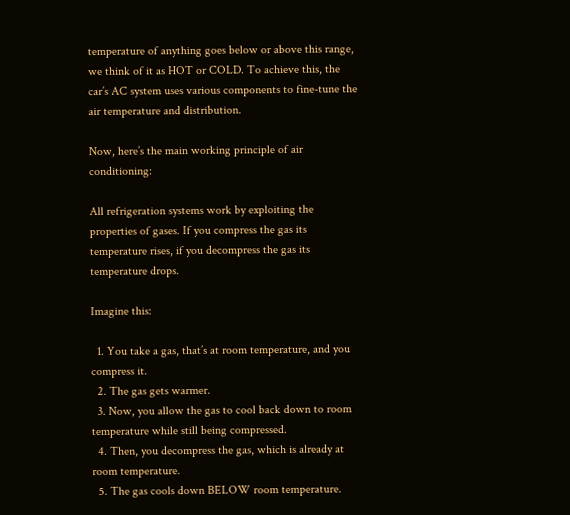temperature of anything goes below or above this range, we think of it as HOT or COLD. To achieve this, the car’s AC system uses various components to fine-tune the air temperature and distribution.

Now, here’s the main working principle of air conditioning:

All refrigeration systems work by exploiting the properties of gases. If you compress the gas its temperature rises, if you decompress the gas its temperature drops.

Imagine this:

  1. You take a gas, that’s at room temperature, and you compress it.
  2. The gas gets warmer.
  3. Now, you allow the gas to cool back down to room temperature while still being compressed.
  4. Then, you decompress the gas, which is already at room temperature.
  5. The gas cools down BELOW room temperature.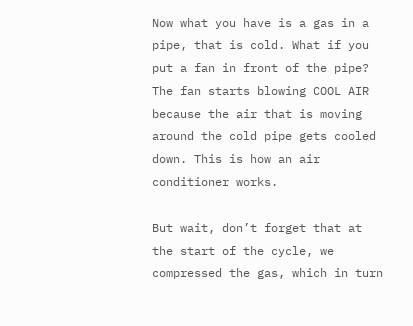Now what you have is a gas in a pipe, that is cold. What if you put a fan in front of the pipe? The fan starts blowing COOL AIR because the air that is moving around the cold pipe gets cooled down. This is how an air conditioner works.

But wait, don’t forget that at the start of the cycle, we compressed the gas, which in turn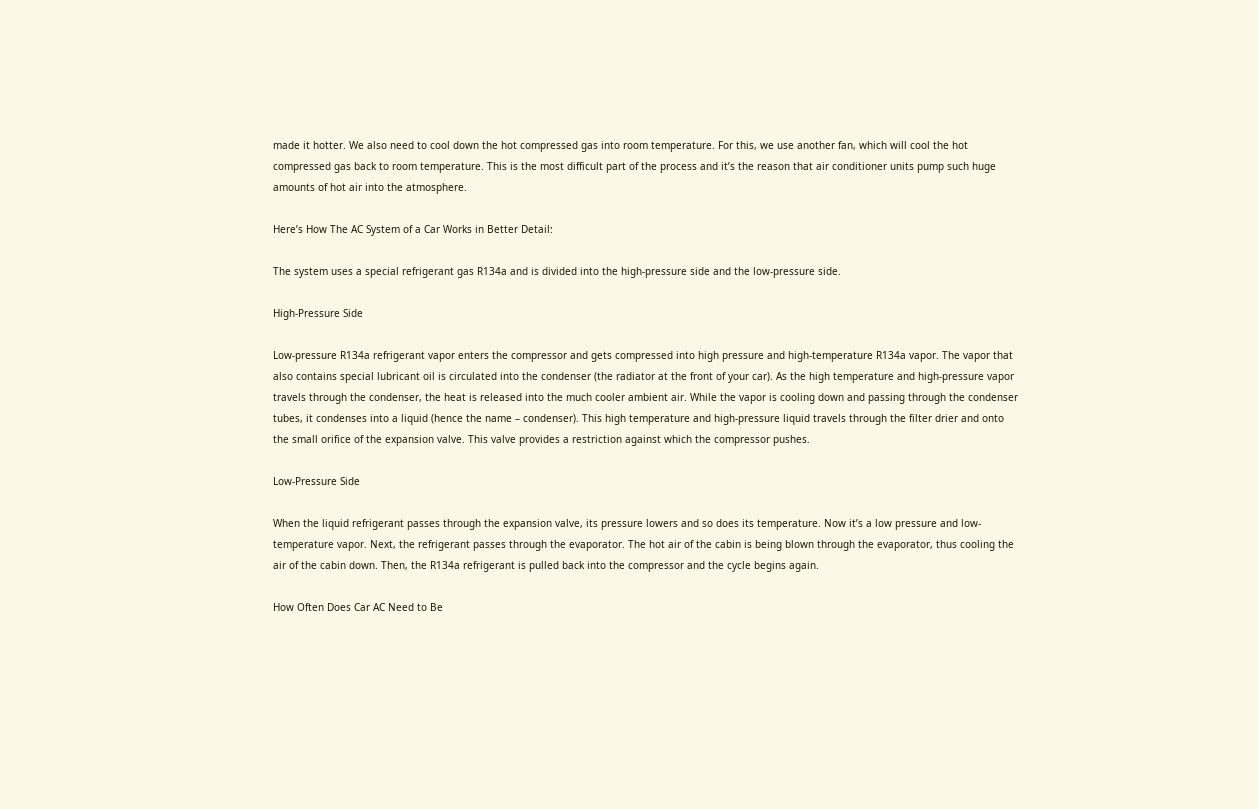made it hotter. We also need to cool down the hot compressed gas into room temperature. For this, we use another fan, which will cool the hot compressed gas back to room temperature. This is the most difficult part of the process and it’s the reason that air conditioner units pump such huge amounts of hot air into the atmosphere.

Here’s How The AC System of a Car Works in Better Detail:

The system uses a special refrigerant gas R134a and is divided into the high-pressure side and the low-pressure side.

High-Pressure Side

Low-pressure R134a refrigerant vapor enters the compressor and gets compressed into high pressure and high-temperature R134a vapor. The vapor that also contains special lubricant oil is circulated into the condenser (the radiator at the front of your car). As the high temperature and high-pressure vapor travels through the condenser, the heat is released into the much cooler ambient air. While the vapor is cooling down and passing through the condenser tubes, it condenses into a liquid (hence the name – condenser). This high temperature and high-pressure liquid travels through the filter drier and onto the small orifice of the expansion valve. This valve provides a restriction against which the compressor pushes.

Low-Pressure Side

When the liquid refrigerant passes through the expansion valve, its pressure lowers and so does its temperature. Now it’s a low pressure and low-temperature vapor. Next, the refrigerant passes through the evaporator. The hot air of the cabin is being blown through the evaporator, thus cooling the air of the cabin down. Then, the R134a refrigerant is pulled back into the compressor and the cycle begins again.

How Often Does Car AC Need to Be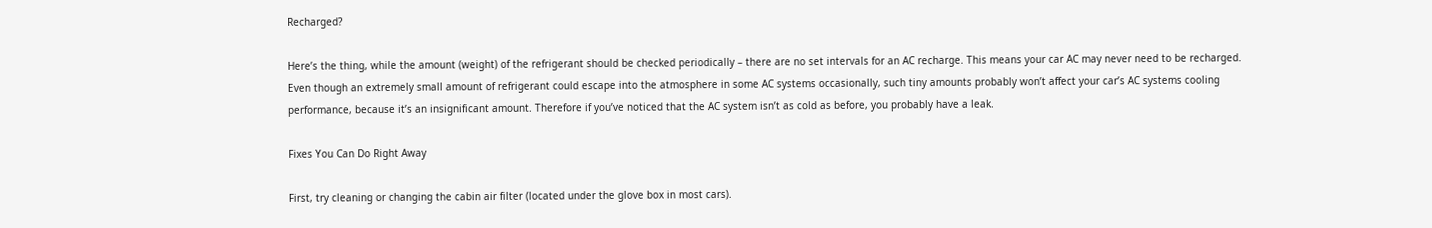Recharged?

Here’s the thing, while the amount (weight) of the refrigerant should be checked periodically – there are no set intervals for an AC recharge. This means your car AC may never need to be recharged. Even though an extremely small amount of refrigerant could escape into the atmosphere in some AC systems occasionally, such tiny amounts probably won’t affect your car’s AC systems cooling performance, because it’s an insignificant amount. Therefore if you’ve noticed that the AC system isn’t as cold as before, you probably have a leak.

Fixes You Can Do Right Away

First, try cleaning or changing the cabin air filter (located under the glove box in most cars).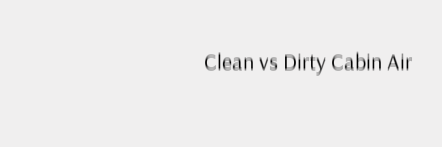Clean vs Dirty Cabin Air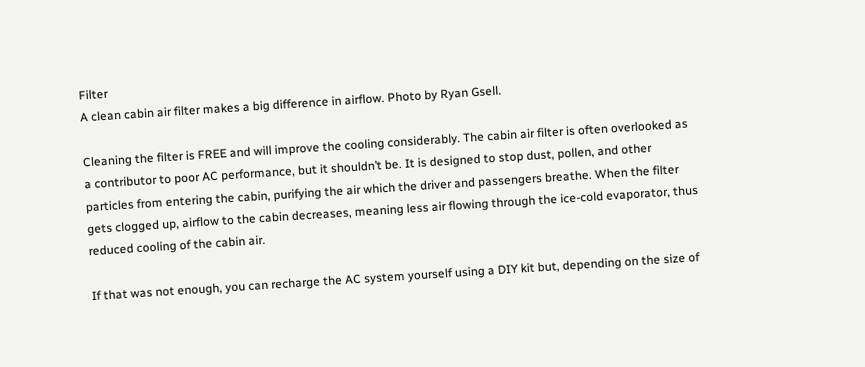Filter
A clean cabin air filter makes a big difference in airflow. Photo by Ryan Gsell.

Cleaning the filter is FREE and will improve the cooling considerably. The cabin air filter is often overlooked as a contributor to poor AC performance, but it shouldn’t be. It is designed to stop dust, pollen, and other particles from entering the cabin, purifying the air which the driver and passengers breathe. When the filter gets clogged up, airflow to the cabin decreases, meaning less air flowing through the ice-cold evaporator, thus reduced cooling of the cabin air.

If that was not enough, you can recharge the AC system yourself using a DIY kit but, depending on the size of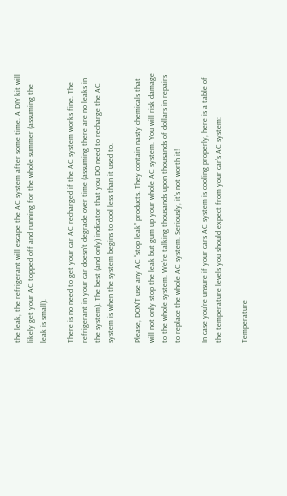the leak, the refrigerant will escape the AC system after some time. A DIY kit will likely get your AC topped off and running for the whole summer (assuming the leak is small).

There is no need to get your car AC recharged if the AC system works fine. The refrigerant in your car doesn’t degrade over time (assuming there are no leaks in the system). The best (and only) indicator that you DO need to recharge the AC system is when the system begins to cool less than it used to.

Please, DON’T use any AC “stop leak” products. They contain nasty chemicals that will not only stop the leak but gum up your whole AC system. You will risk damage to the whole system. We’re talking thousands upon thousands of dollars in repairs to replace the whole AC system. Seriously, it’s not worth it!

In case you’re unsure if your cars AC system is cooling properly, here is a table of the temperature levels you should expect from your car’s AC system:

Temperature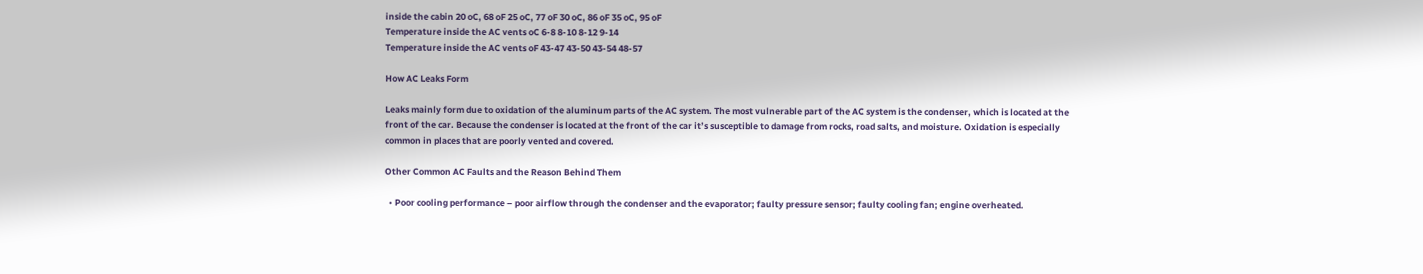inside the cabin 20 oC, 68 oF 25 oC, 77 oF 30 oC, 86 oF 35 oC, 95 oF
Temperature inside the AC vents oC 6-8 8-10 8-12 9-14
Temperature inside the AC vents oF 43-47 43-50 43-54 48-57

How AC Leaks Form

Leaks mainly form due to oxidation of the aluminum parts of the AC system. The most vulnerable part of the AC system is the condenser, which is located at the front of the car. Because the condenser is located at the front of the car it’s susceptible to damage from rocks, road salts, and moisture. Oxidation is especially common in places that are poorly vented and covered.

Other Common AC Faults and the Reason Behind Them

  • Poor cooling performance – poor airflow through the condenser and the evaporator; faulty pressure sensor; faulty cooling fan; engine overheated.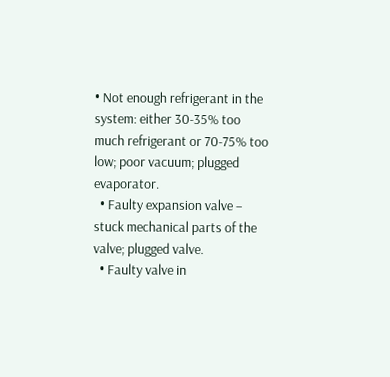• Not enough refrigerant in the system: either 30-35% too much refrigerant or 70-75% too low; poor vacuum; plugged evaporator.
  • Faulty expansion valve – stuck mechanical parts of the valve; plugged valve.
  • Faulty valve in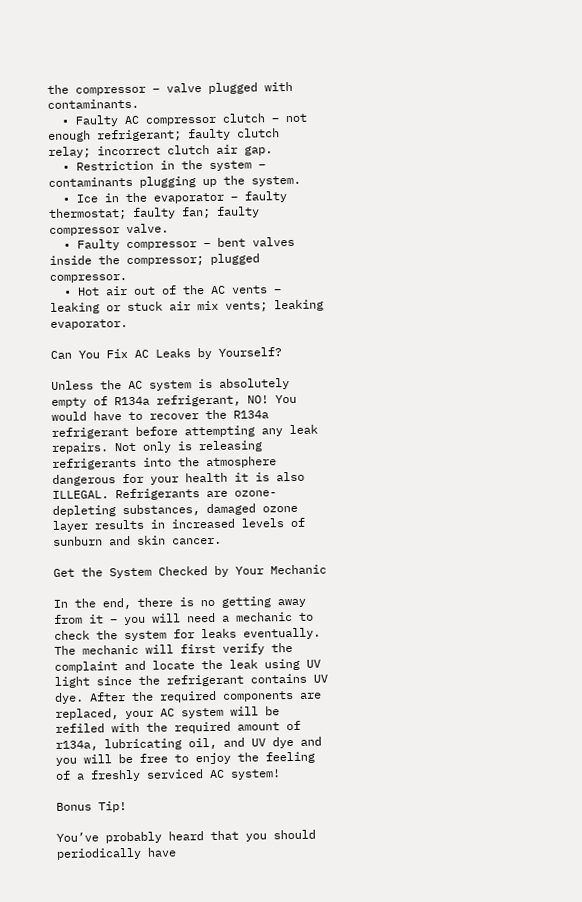the compressor – valve plugged with contaminants.
  • Faulty AC compressor clutch – not enough refrigerant; faulty clutch relay; incorrect clutch air gap.
  • Restriction in the system – contaminants plugging up the system.
  • Ice in the evaporator – faulty thermostat; faulty fan; faulty compressor valve.
  • Faulty compressor – bent valves inside the compressor; plugged compressor.
  • Hot air out of the AC vents – leaking or stuck air mix vents; leaking evaporator.

Can You Fix AC Leaks by Yourself?

Unless the AC system is absolutely empty of R134a refrigerant, NO! You would have to recover the R134a refrigerant before attempting any leak repairs. Not only is releasing refrigerants into the atmosphere dangerous for your health it is also ILLEGAL. Refrigerants are ozone-depleting substances, damaged ozone layer results in increased levels of sunburn and skin cancer.

Get the System Checked by Your Mechanic

In the end, there is no getting away from it – you will need a mechanic to check the system for leaks eventually. The mechanic will first verify the complaint and locate the leak using UV light since the refrigerant contains UV dye. After the required components are replaced, your AC system will be refiled with the required amount of r134a, lubricating oil, and UV dye and you will be free to enjoy the feeling of a freshly serviced AC system!

Bonus Tip!

You’ve probably heard that you should periodically have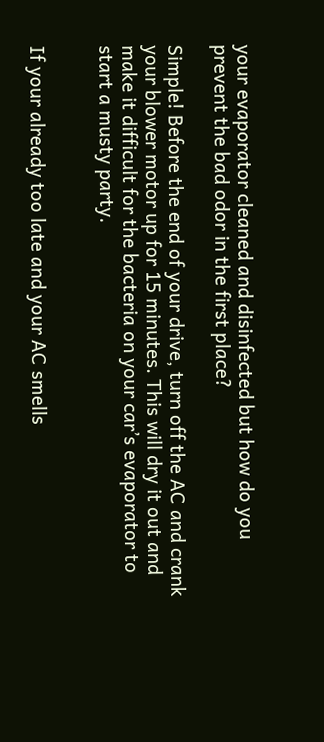your evaporator cleaned and disinfected but how do you prevent the bad odor in the first place?

Simple! Before the end of your drive, turn off the AC and crank your blower motor up for 15 minutes. This will dry it out and make it difficult for the bacteria on your car’s evaporator to start a musty party.


If your already too late and your AC smells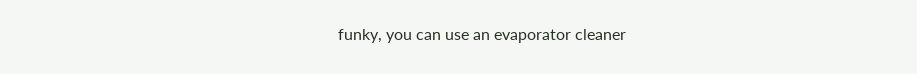funky, you can use an evaporator cleaner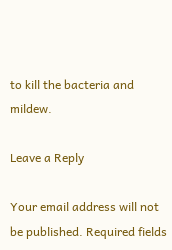to kill the bacteria and mildew.

Leave a Reply

Your email address will not be published. Required fields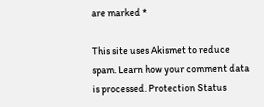are marked *

This site uses Akismet to reduce spam. Learn how your comment data is processed. Protection Status